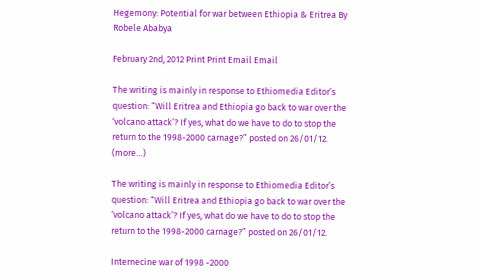Hegemony: Potential for war between Ethiopia & Eritrea By Robele Ababya

February 2nd, 2012 Print Print Email Email

The writing is mainly in response to Ethiomedia Editor’s question: “Will Eritrea and Ethiopia go back to war over the ‘volcano attack’? If yes, what do we have to do to stop the return to the 1998-2000 carnage?” posted on 26/01/12. (more…)

The writing is mainly in response to Ethiomedia Editor’s question: “Will Eritrea and Ethiopia go back to war over the ‘volcano attack’? If yes, what do we have to do to stop the return to the 1998-2000 carnage?” posted on 26/01/12.

Internecine war of 1998 -2000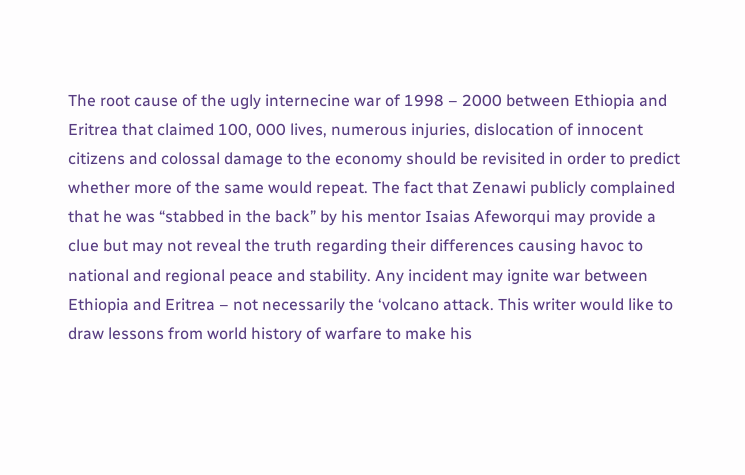The root cause of the ugly internecine war of 1998 – 2000 between Ethiopia and Eritrea that claimed 100, 000 lives, numerous injuries, dislocation of innocent citizens and colossal damage to the economy should be revisited in order to predict whether more of the same would repeat. The fact that Zenawi publicly complained that he was “stabbed in the back” by his mentor Isaias Afeworqui may provide a clue but may not reveal the truth regarding their differences causing havoc to national and regional peace and stability. Any incident may ignite war between Ethiopia and Eritrea – not necessarily the ‘volcano attack. This writer would like to draw lessons from world history of warfare to make his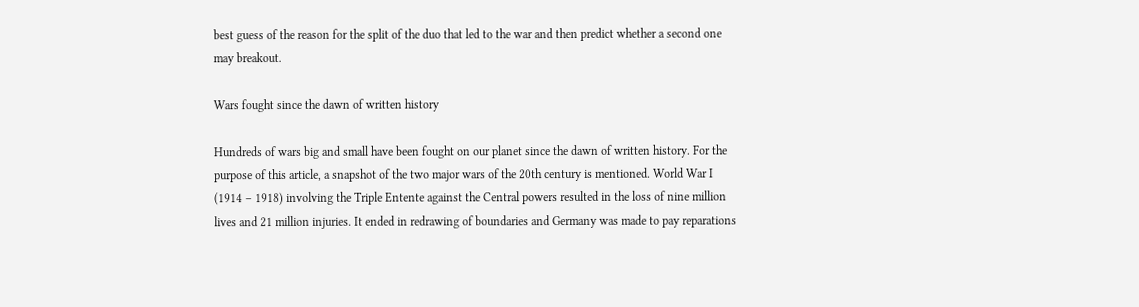best guess of the reason for the split of the duo that led to the war and then predict whether a second one may breakout.

Wars fought since the dawn of written history

Hundreds of wars big and small have been fought on our planet since the dawn of written history. For the purpose of this article, a snapshot of the two major wars of the 20th century is mentioned. World War I (1914 – 1918) involving the Triple Entente against the Central powers resulted in the loss of nine million lives and 21 million injuries. It ended in redrawing of boundaries and Germany was made to pay reparations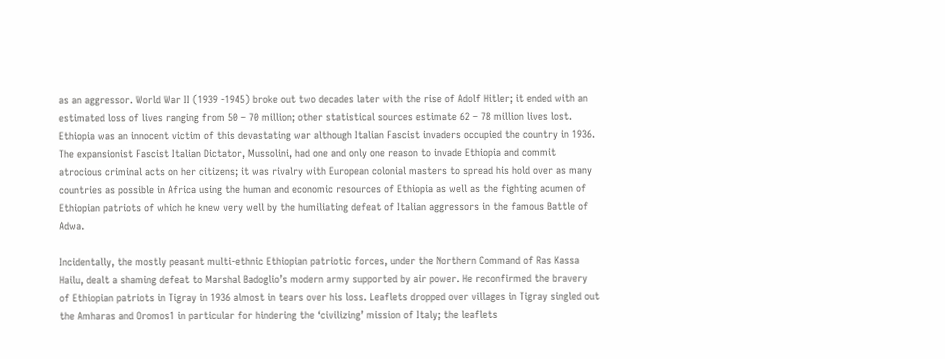as an aggressor. World War II (1939 -1945) broke out two decades later with the rise of Adolf Hitler; it ended with an estimated loss of lives ranging from 50 – 70 million; other statistical sources estimate 62 – 78 million lives lost. Ethiopia was an innocent victim of this devastating war although Italian Fascist invaders occupied the country in 1936. The expansionist Fascist Italian Dictator, Mussolini, had one and only one reason to invade Ethiopia and commit atrocious criminal acts on her citizens; it was rivalry with European colonial masters to spread his hold over as many countries as possible in Africa using the human and economic resources of Ethiopia as well as the fighting acumen of Ethiopian patriots of which he knew very well by the humiliating defeat of Italian aggressors in the famous Battle of Adwa.

Incidentally, the mostly peasant multi-ethnic Ethiopian patriotic forces, under the Northern Command of Ras Kassa Hailu, dealt a shaming defeat to Marshal Badoglio’s modern army supported by air power. He reconfirmed the bravery of Ethiopian patriots in Tigray in 1936 almost in tears over his loss. Leaflets dropped over villages in Tigray singled out the Amharas and Oromos1 in particular for hindering the ‘civilizing’ mission of Italy; the leaflets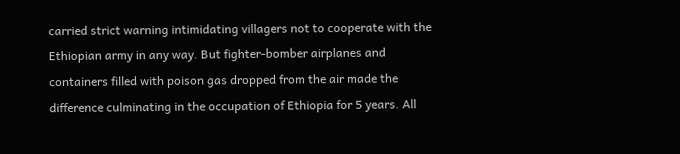carried strict warning intimidating villagers not to cooperate with the Ethiopian army in any way. But fighter-bomber airplanes and containers filled with poison gas dropped from the air made the difference culminating in the occupation of Ethiopia for 5 years. All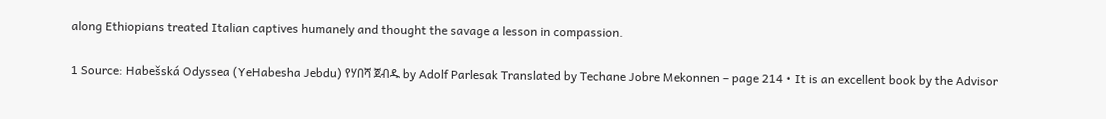along Ethiopians treated Italian captives humanely and thought the savage a lesson in compassion.

1 Source: Habešská Odyssea (YeHabesha Jebdu) የሃበሻ ጀብዱ by Adolf Parlesak Translated by Techane Jobre Mekonnen – page 214 • It is an excellent book by the Advisor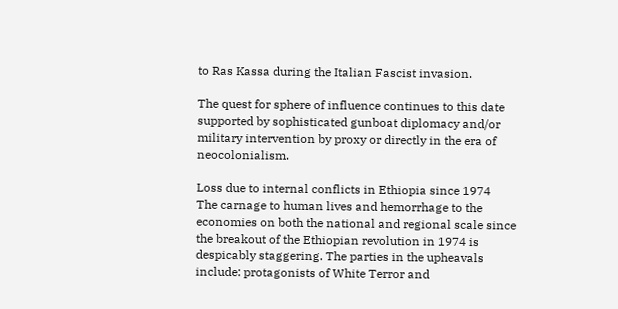to Ras Kassa during the Italian Fascist invasion.

The quest for sphere of influence continues to this date supported by sophisticated gunboat diplomacy and/or military intervention by proxy or directly in the era of neocolonialism.

Loss due to internal conflicts in Ethiopia since 1974
The carnage to human lives and hemorrhage to the economies on both the national and regional scale since the breakout of the Ethiopian revolution in 1974 is despicably staggering. The parties in the upheavals include: protagonists of White Terror and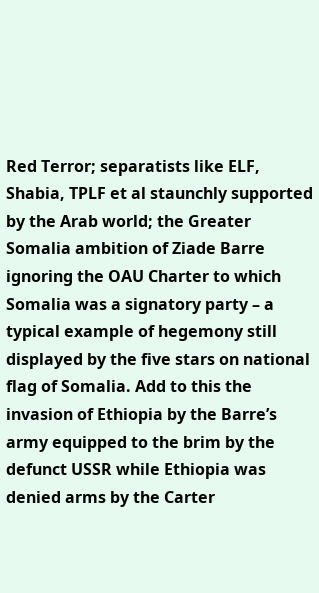Red Terror; separatists like ELF, Shabia, TPLF et al staunchly supported by the Arab world; the Greater Somalia ambition of Ziade Barre ignoring the OAU Charter to which Somalia was a signatory party – a typical example of hegemony still displayed by the five stars on national flag of Somalia. Add to this the invasion of Ethiopia by the Barre’s army equipped to the brim by the defunct USSR while Ethiopia was denied arms by the Carter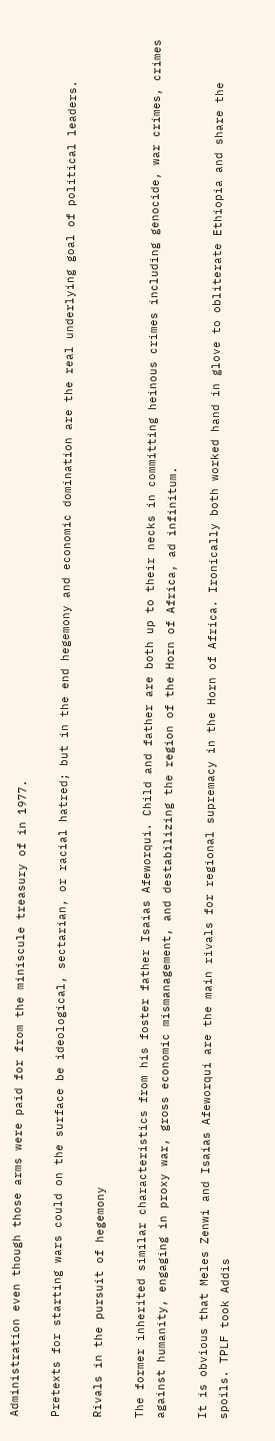Administration even though those arms were paid for from the miniscule treasury of in 1977.

Pretexts for starting wars could on the surface be ideological, sectarian, or racial hatred; but in the end hegemony and economic domination are the real underlying goal of political leaders.

Rivals in the pursuit of hegemony

The former inherited similar characteristics from his foster father Isaias Afeworqui. Child and father are both up to their necks in committing heinous crimes including genocide, war crimes, crimes against humanity, engaging in proxy war, gross economic mismanagement, and destabilizing the region of the Horn of Africa, ad infinitum.

It is obvious that Meles Zenwi and Isaias Afeworqui are the main rivals for regional supremacy in the Horn of Africa. Ironically both worked hand in glove to obliterate Ethiopia and share the spoils. TPLF took Addis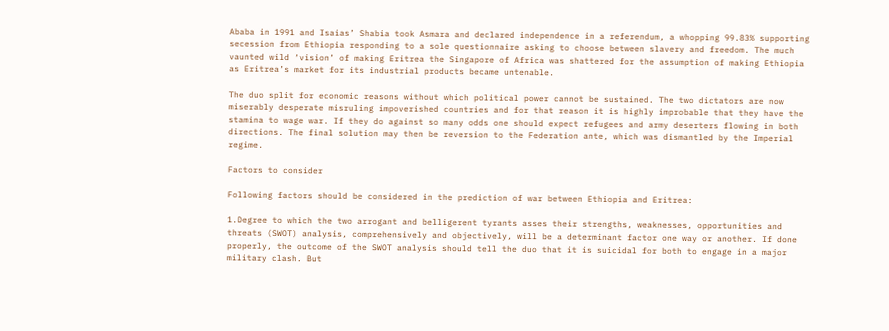Ababa in 1991 and Isaias’ Shabia took Asmara and declared independence in a referendum, a whopping 99.83% supporting secession from Ethiopia responding to a sole questionnaire asking to choose between slavery and freedom. The much vaunted wild ‘vision’ of making Eritrea the Singapore of Africa was shattered for the assumption of making Ethiopia as Eritrea’s market for its industrial products became untenable.

The duo split for economic reasons without which political power cannot be sustained. The two dictators are now miserably desperate misruling impoverished countries and for that reason it is highly improbable that they have the stamina to wage war. If they do against so many odds one should expect refugees and army deserters flowing in both directions. The final solution may then be reversion to the Federation ante, which was dismantled by the Imperial regime.

Factors to consider

Following factors should be considered in the prediction of war between Ethiopia and Eritrea:

1.Degree to which the two arrogant and belligerent tyrants asses their strengths, weaknesses, opportunities and threats (SWOT) analysis, comprehensively and objectively, will be a determinant factor one way or another. If done properly, the outcome of the SWOT analysis should tell the duo that it is suicidal for both to engage in a major military clash. But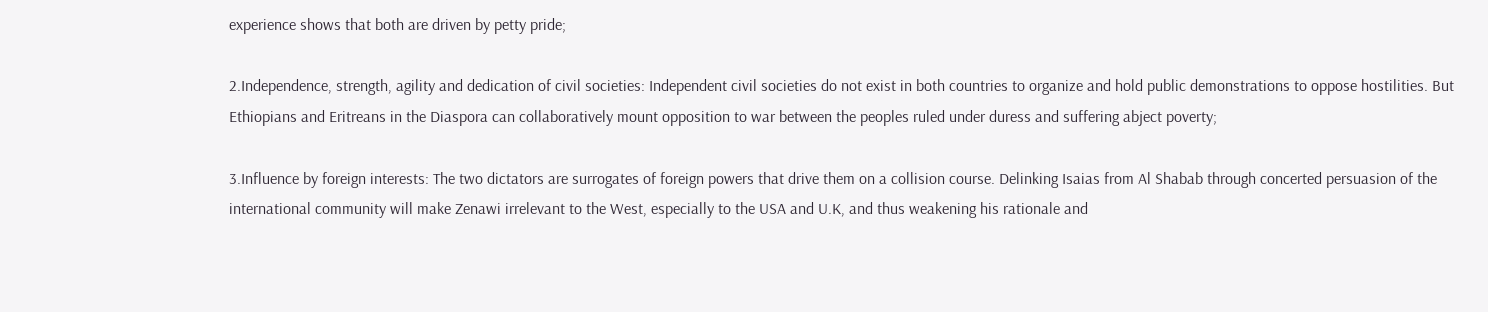experience shows that both are driven by petty pride;

2.Independence, strength, agility and dedication of civil societies: Independent civil societies do not exist in both countries to organize and hold public demonstrations to oppose hostilities. But Ethiopians and Eritreans in the Diaspora can collaboratively mount opposition to war between the peoples ruled under duress and suffering abject poverty;

3.Influence by foreign interests: The two dictators are surrogates of foreign powers that drive them on a collision course. Delinking Isaias from Al Shabab through concerted persuasion of the international community will make Zenawi irrelevant to the West, especially to the USA and U.K, and thus weakening his rationale and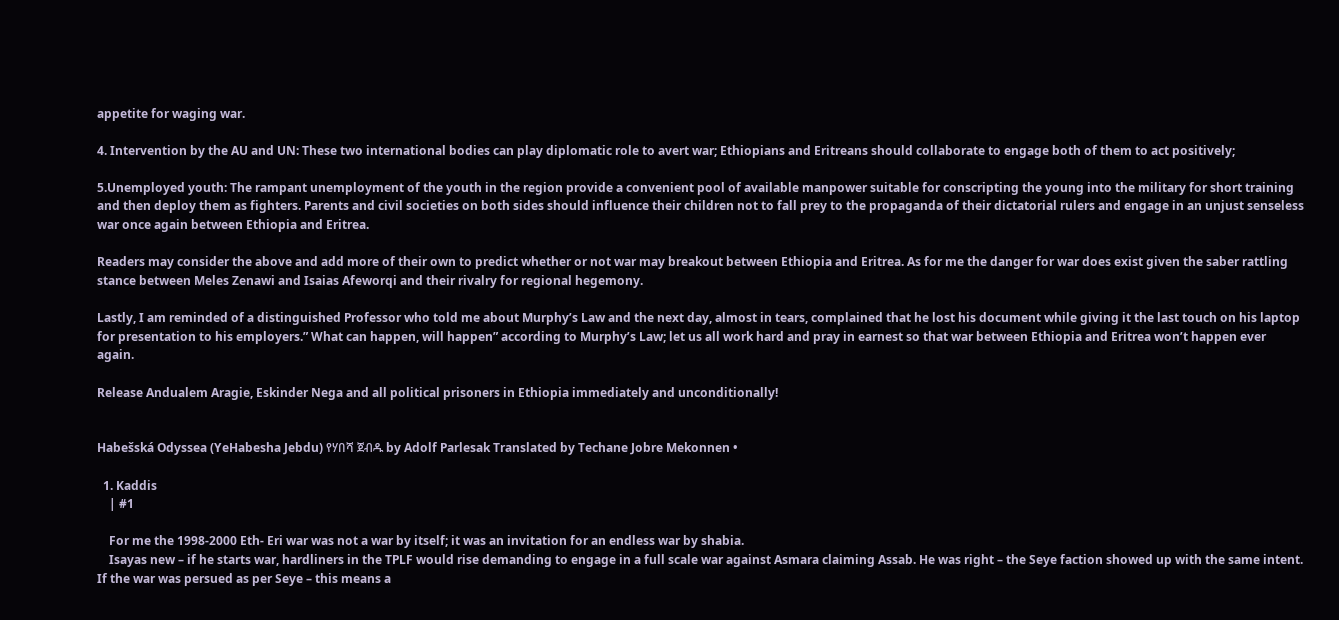appetite for waging war.

4. Intervention by the AU and UN: These two international bodies can play diplomatic role to avert war; Ethiopians and Eritreans should collaborate to engage both of them to act positively;

5.Unemployed youth: The rampant unemployment of the youth in the region provide a convenient pool of available manpower suitable for conscripting the young into the military for short training and then deploy them as fighters. Parents and civil societies on both sides should influence their children not to fall prey to the propaganda of their dictatorial rulers and engage in an unjust senseless war once again between Ethiopia and Eritrea.

Readers may consider the above and add more of their own to predict whether or not war may breakout between Ethiopia and Eritrea. As for me the danger for war does exist given the saber rattling stance between Meles Zenawi and Isaias Afeworqi and their rivalry for regional hegemony.

Lastly, I am reminded of a distinguished Professor who told me about Murphy’s Law and the next day, almost in tears, complained that he lost his document while giving it the last touch on his laptop for presentation to his employers.” What can happen, will happen” according to Murphy’s Law; let us all work hard and pray in earnest so that war between Ethiopia and Eritrea won’t happen ever again.

Release Andualem Aragie, Eskinder Nega and all political prisoners in Ethiopia immediately and unconditionally!


Habešská Odyssea (YeHabesha Jebdu) የሃበሻ ጀብዱ by Adolf Parlesak Translated by Techane Jobre Mekonnen •

  1. Kaddis
    | #1

    For me the 1998-2000 Eth- Eri war was not a war by itself; it was an invitation for an endless war by shabia.
    Isayas new – if he starts war, hardliners in the TPLF would rise demanding to engage in a full scale war against Asmara claiming Assab. He was right – the Seye faction showed up with the same intent. If the war was persued as per Seye – this means a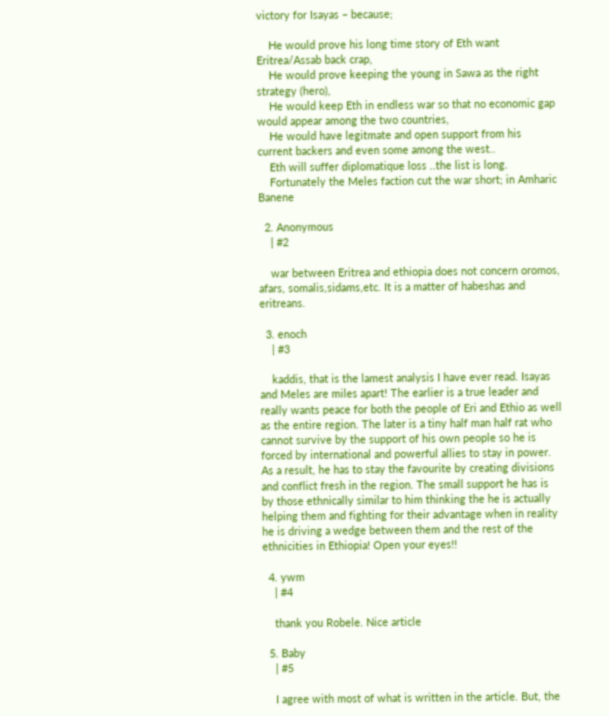victory for Isayas – because;

    He would prove his long time story of Eth want Eritrea/Assab back crap,
    He would prove keeping the young in Sawa as the right strategy (hero),
    He would keep Eth in endless war so that no economic gap would appear among the two countries,
    He would have legitmate and open support from his current backers and even some among the west..
    Eth will suffer diplomatique loss ..the list is long.
    Fortunately the Meles faction cut the war short; in Amharic Banene

  2. Anonymous
    | #2

    war between Eritrea and ethiopia does not concern oromos, afars, somalis,sidams,etc. It is a matter of habeshas and eritreans.

  3. enoch
    | #3

    kaddis, that is the lamest analysis I have ever read. Isayas and Meles are miles apart! The earlier is a true leader and really wants peace for both the people of Eri and Ethio as well as the entire region. The later is a tiny half man half rat who cannot survive by the support of his own people so he is forced by international and powerful allies to stay in power. As a result, he has to stay the favourite by creating divisions and conflict fresh in the region. The small support he has is by those ethnically similar to him thinking the he is actually helping them and fighting for their advantage when in reality he is driving a wedge between them and the rest of the ethnicities in Ethiopia! Open your eyes!!

  4. ywm
    | #4

    thank you Robele. Nice article

  5. Baby
    | #5

    I agree with most of what is written in the article. But, the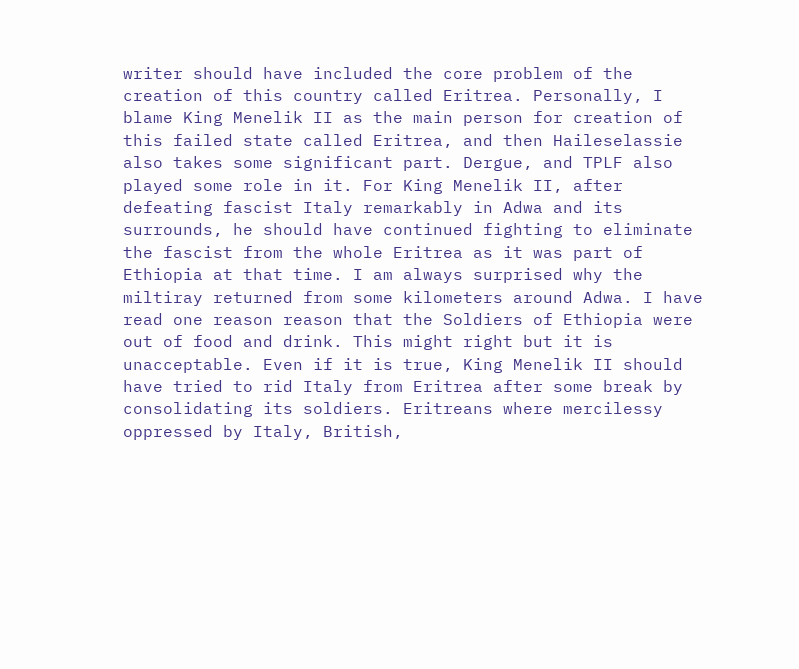writer should have included the core problem of the creation of this country called Eritrea. Personally, I blame King Menelik II as the main person for creation of this failed state called Eritrea, and then Haileselassie also takes some significant part. Dergue, and TPLF also played some role in it. For King Menelik II, after defeating fascist Italy remarkably in Adwa and its surrounds, he should have continued fighting to eliminate the fascist from the whole Eritrea as it was part of Ethiopia at that time. I am always surprised why the miltiray returned from some kilometers around Adwa. I have read one reason reason that the Soldiers of Ethiopia were out of food and drink. This might right but it is unacceptable. Even if it is true, King Menelik II should have tried to rid Italy from Eritrea after some break by consolidating its soldiers. Eritreans where mercilessy oppressed by Italy, British,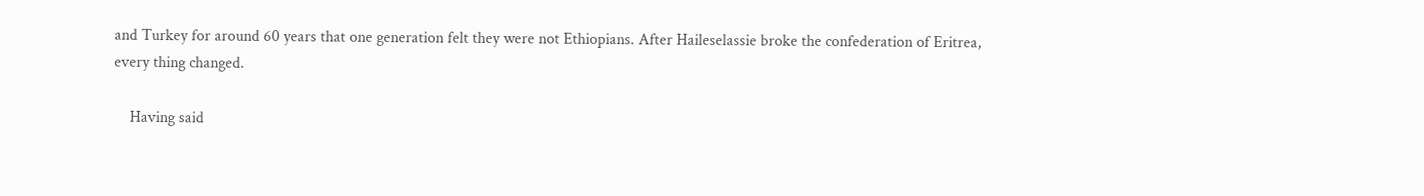and Turkey for around 60 years that one generation felt they were not Ethiopians. After Haileselassie broke the confederation of Eritrea, every thing changed.

    Having said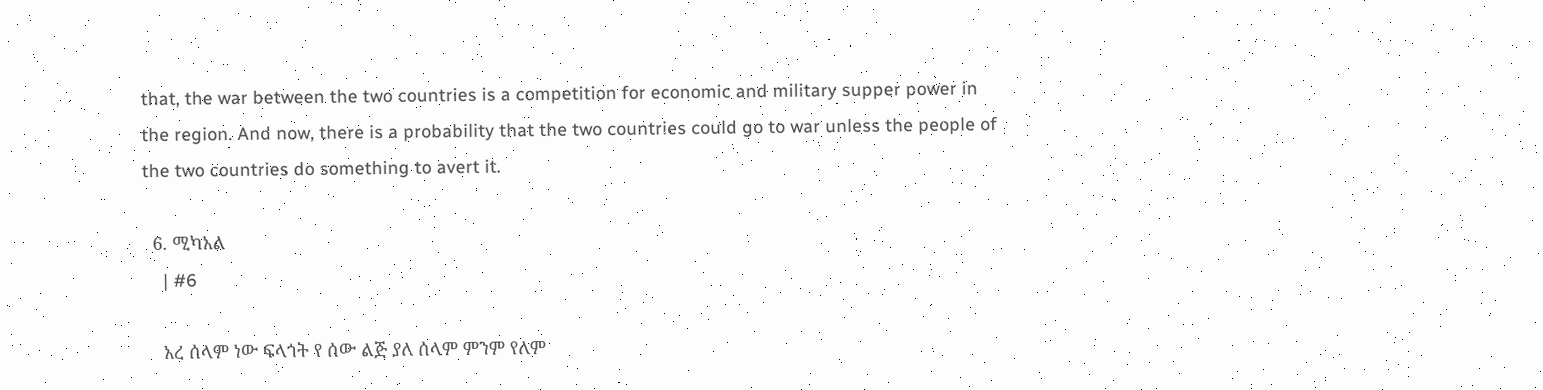that, the war between the two countries is a competition for economic and military supper power in the region. And now, there is a probability that the two countries could go to war unless the people of the two countries do something to avert it.

  6. ሚካአል
    | #6

    አረ ሰላም ነው ፍላጎት የ ሰው ልጅ ያለ ሰላም ምንም የለም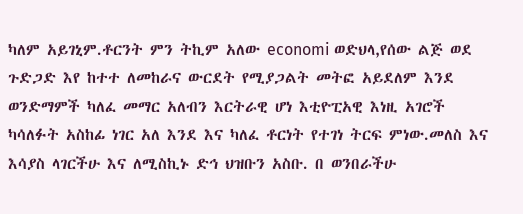ካለም አይገኒም.ቶርንት ምን ትኪም አለው economi ወድህላ,የሰው ልጅ ወደ ጉድጋድ እየ ከተተ ለመከራና ውርደት የሚያጋልት መትፎ አይደለም እንደ ወንድማምች ካለፈ መማር አለብን እርትራዊ ሆነ እቲዮፒአዊ እነዚ አገሮች ካሳለፉት አስከፊ ነገር አለ እንደ እና ካለፈ ቶርነት የተገነ ትርፍ ምነው.መለስ እና እሳያስ ላገርችሁ እና ለሚስኪኑ ድኅ ህዝቡን አስቡ. በ ወንበራችሁ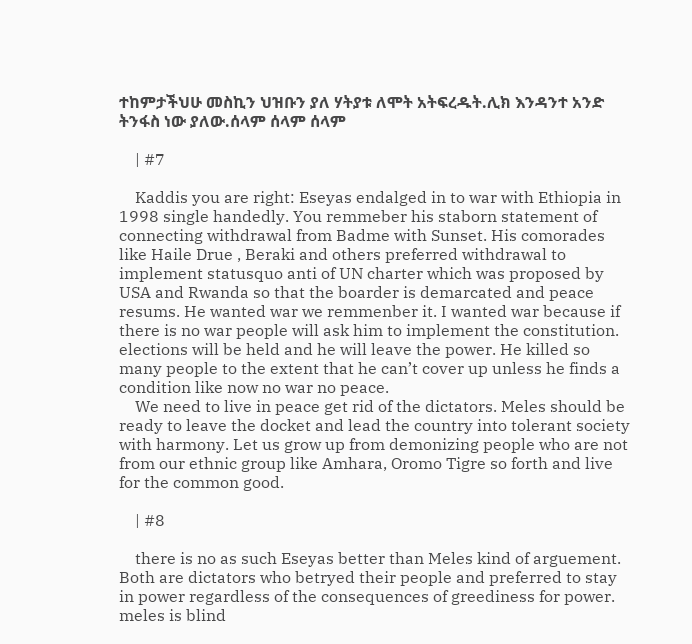ተከምታችህሁ መስኪን ህዝቡን ያለ ሃትያቱ ለሞት አትፍረዱት.ሊክ እንዳንተ አንድ ትንፋስ ነው ያለው.ሰላም ሰላም ሰላም

    | #7

    Kaddis you are right: Eseyas endalged in to war with Ethiopia in 1998 single handedly. You remmeber his staborn statement of connecting withdrawal from Badme with Sunset. His comorades like Haile Drue , Beraki and others preferred withdrawal to implement statusquo anti of UN charter which was proposed by USA and Rwanda so that the boarder is demarcated and peace resums. He wanted war we remmenber it. I wanted war because if there is no war people will ask him to implement the constitution. elections will be held and he will leave the power. He killed so many people to the extent that he can’t cover up unless he finds a condition like now no war no peace.
    We need to live in peace get rid of the dictators. Meles should be ready to leave the docket and lead the country into tolerant society with harmony. Let us grow up from demonizing people who are not from our ethnic group like Amhara, Oromo Tigre so forth and live for the common good.

    | #8

    there is no as such Eseyas better than Meles kind of arguement. Both are dictators who betryed their people and preferred to stay in power regardless of the consequences of greediness for power. meles is blind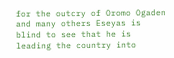for the outcry of Oromo Ogaden and many others Eseyas is blind to see that he is leading the country into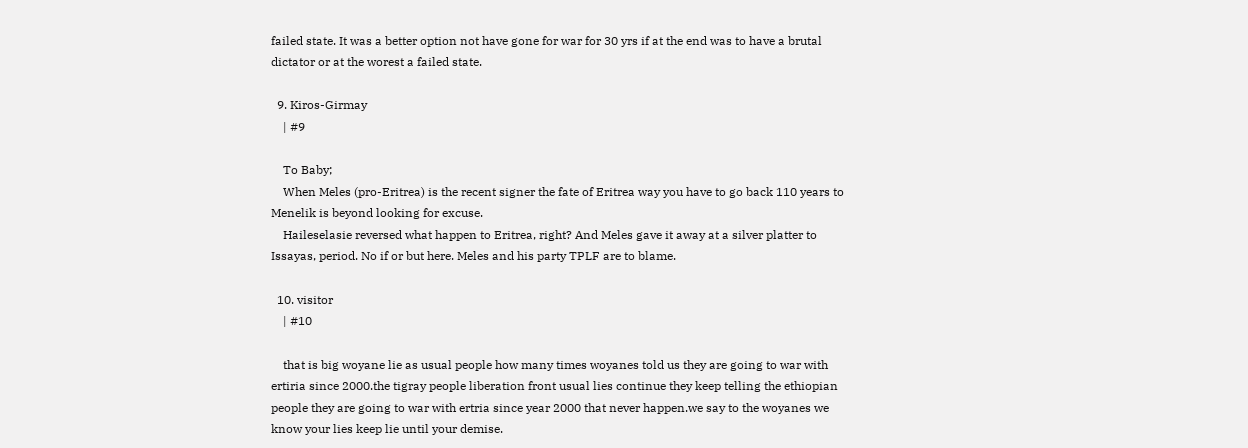failed state. It was a better option not have gone for war for 30 yrs if at the end was to have a brutal dictator or at the worest a failed state.

  9. Kiros-Girmay
    | #9

    To Baby;
    When Meles (pro-Eritrea) is the recent signer the fate of Eritrea way you have to go back 110 years to Menelik is beyond looking for excuse.
    Haileselasie reversed what happen to Eritrea, right? And Meles gave it away at a silver platter to Issayas, period. No if or but here. Meles and his party TPLF are to blame.

  10. visitor
    | #10

    that is big woyane lie as usual people how many times woyanes told us they are going to war with ertiria since 2000.the tigray people liberation front usual lies continue they keep telling the ethiopian people they are going to war with ertria since year 2000 that never happen.we say to the woyanes we know your lies keep lie until your demise.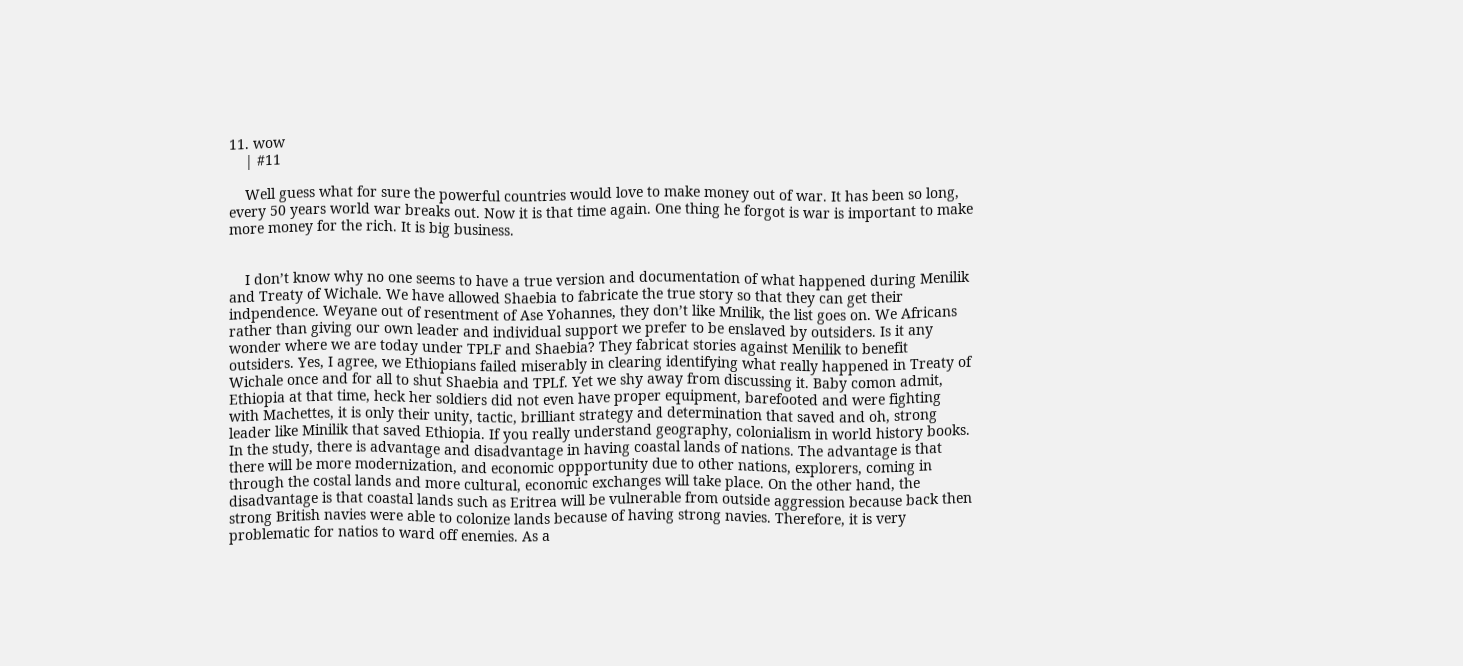11. wow
    | #11

    Well guess what for sure the powerful countries would love to make money out of war. It has been so long, every 50 years world war breaks out. Now it is that time again. One thing he forgot is war is important to make more money for the rich. It is big business.


    I don’t know why no one seems to have a true version and documentation of what happened during Menilik and Treaty of Wichale. We have allowed Shaebia to fabricate the true story so that they can get their indpendence. Weyane out of resentment of Ase Yohannes, they don’t like Mnilik, the list goes on. We Africans rather than giving our own leader and individual support we prefer to be enslaved by outsiders. Is it any wonder where we are today under TPLF and Shaebia? They fabricat stories against Menilik to benefit outsiders. Yes, I agree, we Ethiopians failed miserably in clearing identifying what really happened in Treaty of Wichale once and for all to shut Shaebia and TPLf. Yet we shy away from discussing it. Baby comon admit, Ethiopia at that time, heck her soldiers did not even have proper equipment, barefooted and were fighting with Machettes, it is only their unity, tactic, brilliant strategy and determination that saved and oh, strong leader like Minilik that saved Ethiopia. If you really understand geography, colonialism in world history books. In the study, there is advantage and disadvantage in having coastal lands of nations. The advantage is that there will be more modernization, and economic oppportunity due to other nations, explorers, coming in through the costal lands and more cultural, economic exchanges will take place. On the other hand, the disadvantage is that coastal lands such as Eritrea will be vulnerable from outside aggression because back then strong British navies were able to colonize lands because of having strong navies. Therefore, it is very problematic for natios to ward off enemies. As a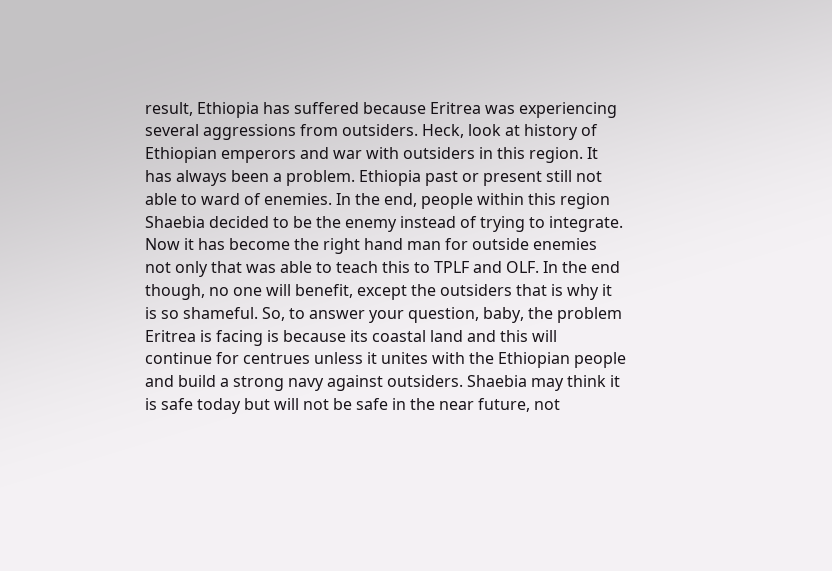result, Ethiopia has suffered because Eritrea was experiencing several aggressions from outsiders. Heck, look at history of Ethiopian emperors and war with outsiders in this region. It has always been a problem. Ethiopia past or present still not able to ward of enemies. In the end, people within this region Shaebia decided to be the enemy instead of trying to integrate. Now it has become the right hand man for outside enemies not only that was able to teach this to TPLF and OLF. In the end though, no one will benefit, except the outsiders that is why it is so shameful. So, to answer your question, baby, the problem Eritrea is facing is because its coastal land and this will continue for centrues unless it unites with the Ethiopian people and build a strong navy against outsiders. Shaebia may think it is safe today but will not be safe in the near future, not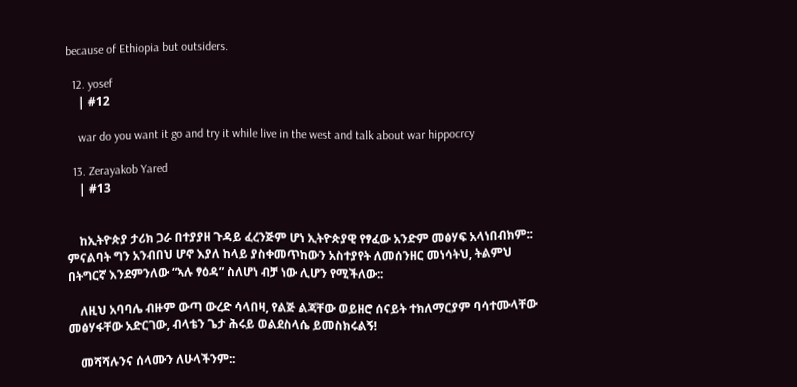because of Ethiopia but outsiders.

  12. yosef
    | #12

    war do you want it go and try it while live in the west and talk about war hippocrcy

  13. Zerayakob Yared
    | #13


    ከኢትዮጵያ ታሪክ ጋራ በተያያዘ ጉዳይ ፈረንጅም ሆነ ኢትዮጵያዊ የፃፈው አንድም መፅሃፍ አላነበብክም:: ምናልባት ግን አንብበህ ሆኖ እያለ ከላይ ያስቀመጥከውን አስተያየት ለመሰንዘር መነሳትህ, ትልምህ በትግርኛ እንደምንለው “ኣሉ ፃዕዳ” ስለሆነ ብቻ ነው ሊሆን የሚችለው::

    ለዚህ አባባሌ ብዙም ውጣ ውረድ ሳላበዛ, የልጅ ልጃቸው ወይዘሮ ሰናይት ተክለማርያም ባሳተሙላቸው መፅሃፋቸው አድርገው, ብላቴን ጌታ ሕሩይ ወልደስላሴ ይመስክሩልኝ!

    መሻሻሉንና ሰላሙን ለሁላችንም::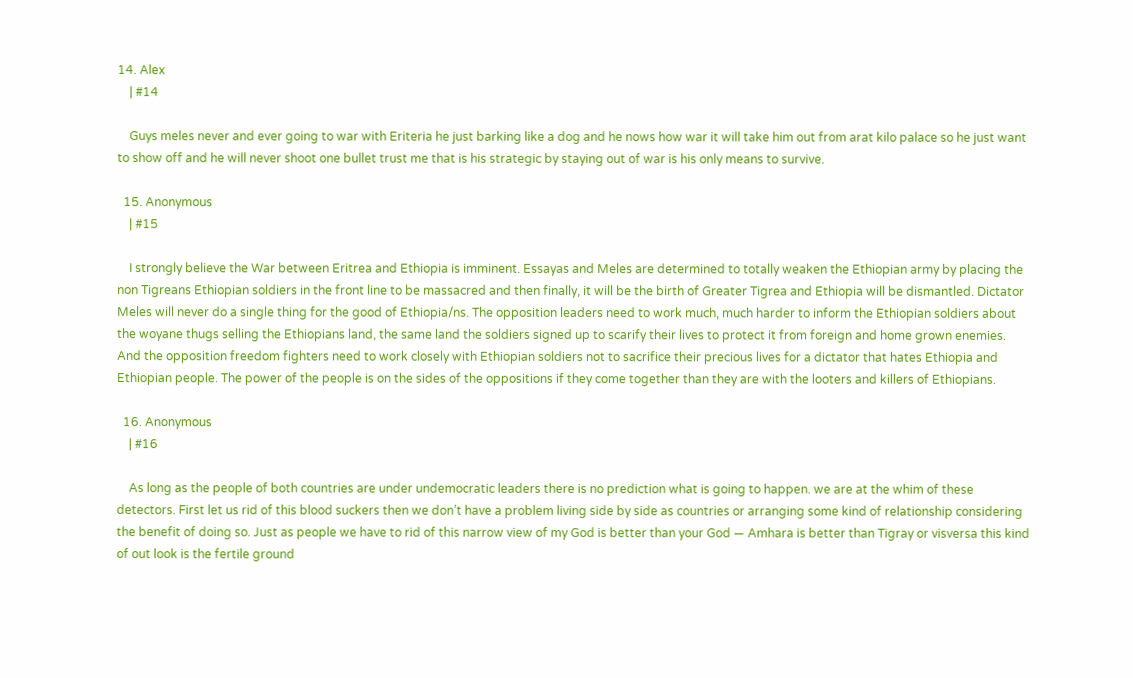14. Alex
    | #14

    Guys meles never and ever going to war with Eriteria he just barking like a dog and he nows how war it will take him out from arat kilo palace so he just want to show off and he will never shoot one bullet trust me that is his strategic by staying out of war is his only means to survive.

  15. Anonymous
    | #15

    I strongly believe the War between Eritrea and Ethiopia is imminent. Essayas and Meles are determined to totally weaken the Ethiopian army by placing the non Tigreans Ethiopian soldiers in the front line to be massacred and then finally, it will be the birth of Greater Tigrea and Ethiopia will be dismantled. Dictator Meles will never do a single thing for the good of Ethiopia/ns. The opposition leaders need to work much, much harder to inform the Ethiopian soldiers about the woyane thugs selling the Ethiopians land, the same land the soldiers signed up to scarify their lives to protect it from foreign and home grown enemies. And the opposition freedom fighters need to work closely with Ethiopian soldiers not to sacrifice their precious lives for a dictator that hates Ethiopia and Ethiopian people. The power of the people is on the sides of the oppositions if they come together than they are with the looters and killers of Ethiopians.

  16. Anonymous
    | #16

    As long as the people of both countries are under undemocratic leaders there is no prediction what is going to happen. we are at the whim of these detectors. First let us rid of this blood suckers then we don’t have a problem living side by side as countries or arranging some kind of relationship considering the benefit of doing so. Just as people we have to rid of this narrow view of my God is better than your God — Amhara is better than Tigray or visversa this kind of out look is the fertile ground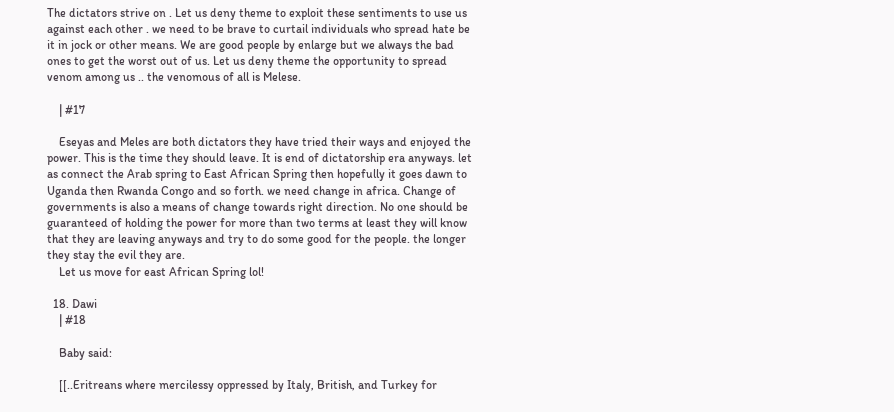The dictators strive on . Let us deny theme to exploit these sentiments to use us against each other . we need to be brave to curtail individuals who spread hate be it in jock or other means. We are good people by enlarge but we always the bad ones to get the worst out of us. Let us deny theme the opportunity to spread venom among us .. the venomous of all is Melese.

    | #17

    Eseyas and Meles are both dictators they have tried their ways and enjoyed the power. This is the time they should leave. It is end of dictatorship era anyways. let as connect the Arab spring to East African Spring then hopefully it goes dawn to Uganda then Rwanda Congo and so forth. we need change in africa. Change of governments is also a means of change towards right direction. No one should be guaranteed of holding the power for more than two terms at least they will know that they are leaving anyways and try to do some good for the people. the longer they stay the evil they are.
    Let us move for east African Spring lol!

  18. Dawi
    | #18

    Baby said:

    [[..Eritreans where mercilessy oppressed by Italy, British, and Turkey for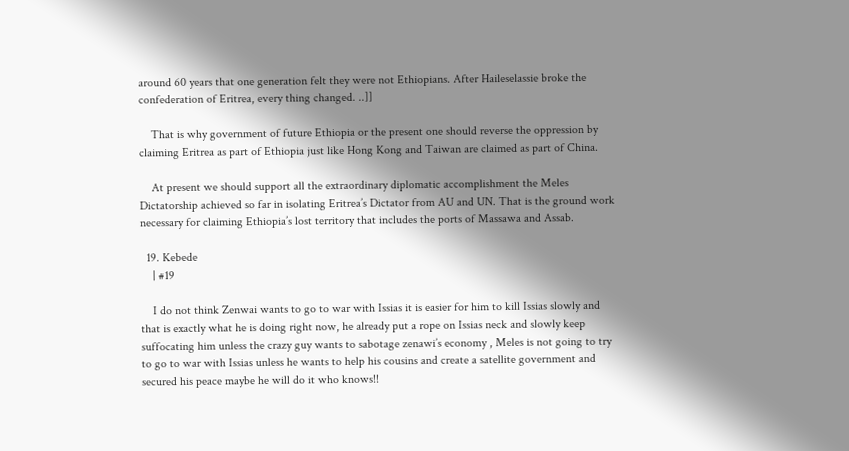around 60 years that one generation felt they were not Ethiopians. After Haileselassie broke the confederation of Eritrea, every thing changed. ..]]

    That is why government of future Ethiopia or the present one should reverse the oppression by claiming Eritrea as part of Ethiopia just like Hong Kong and Taiwan are claimed as part of China.

    At present we should support all the extraordinary diplomatic accomplishment the Meles Dictatorship achieved so far in isolating Eritrea’s Dictator from AU and UN. That is the ground work necessary for claiming Ethiopia’s lost territory that includes the ports of Massawa and Assab.

  19. Kebede
    | #19

    I do not think Zenwai wants to go to war with Issias it is easier for him to kill Issias slowly and that is exactly what he is doing right now, he already put a rope on Issias neck and slowly keep suffocating him unless the crazy guy wants to sabotage zenawi’s economy , Meles is not going to try to go to war with Issias unless he wants to help his cousins and create a satellite government and secured his peace maybe he will do it who knows!!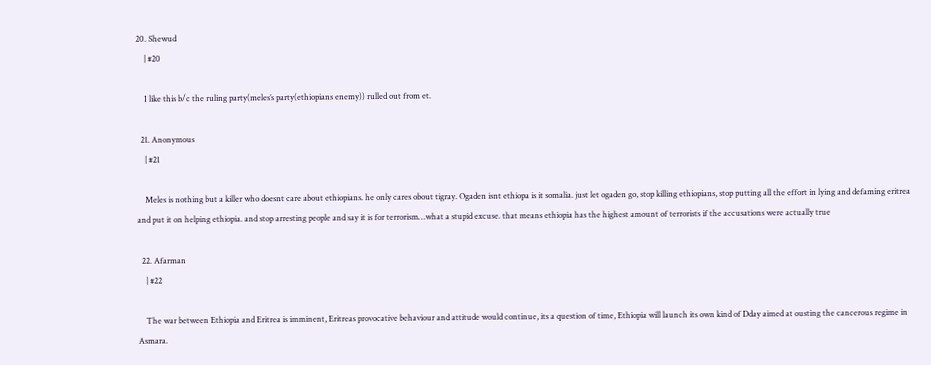20. Shewud
    | #20

    I like this b/c the ruling party(meles’s party(ethiopians enemy)) rulled out from et.

  21. Anonymous
    | #21

    Meles is nothing but a killer who doesnt care about ethiopians. he only cares obout tigray. Ogaden isnt ethiopa is it somalia. just let ogaden go, stop killing ethiopians, stop putting all the effort in lying and defaming eritrea and put it on helping ethiopia. and stop arresting people and say it is for terrorism…what a stupid excuse. that means ethiopia has the highest amount of terrorists if the accusations were actually true

  22. Afarman
    | #22

    The war between Ethiopia and Eritrea is imminent, Eritreas provocative behaviour and attitude would continue, its a question of time, Ethiopia will launch its own kind of Dday aimed at ousting the cancerous regime in Asmara.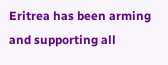Eritrea has been arming and supporting all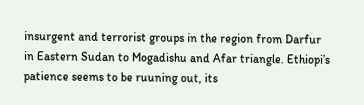insurgent and terrorist groups in the region from Darfur in Eastern Sudan to Mogadishu and Afar triangle. Ethiopi’s patience seems to be ruuning out, its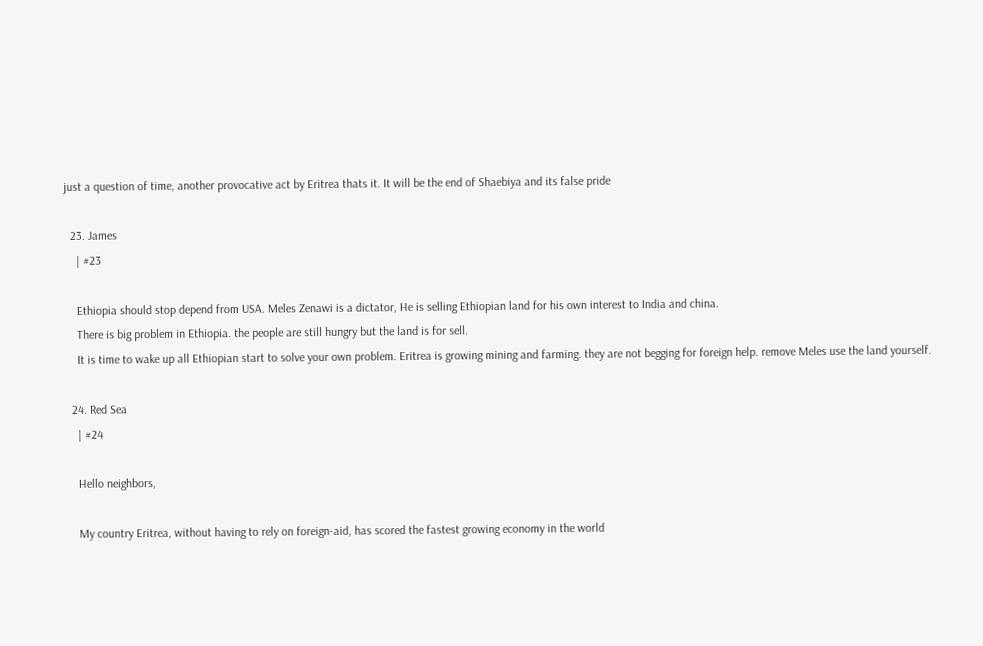just a question of time, another provocative act by Eritrea thats it. It will be the end of Shaebiya and its false pride

  23. James
    | #23

    Ethiopia should stop depend from USA. Meles Zenawi is a dictator, He is selling Ethiopian land for his own interest to India and china.
    There is big problem in Ethiopia. the people are still hungry but the land is for sell.
    It is time to wake up all Ethiopian start to solve your own problem. Eritrea is growing mining and farming. they are not begging for foreign help. remove Meles use the land yourself.

  24. Red Sea
    | #24

    Hello neighbors,

    My country Eritrea, without having to rely on foreign-aid, has scored the fastest growing economy in the world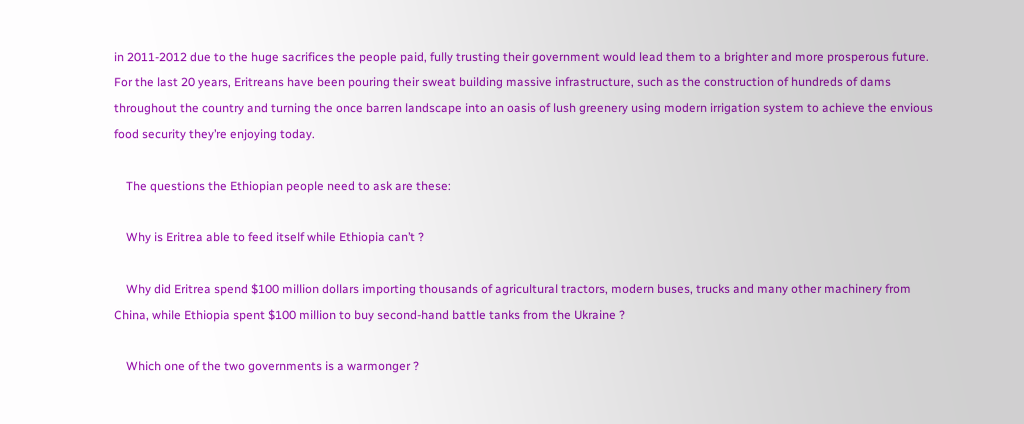in 2011-2012 due to the huge sacrifices the people paid, fully trusting their government would lead them to a brighter and more prosperous future. For the last 20 years, Eritreans have been pouring their sweat building massive infrastructure, such as the construction of hundreds of dams throughout the country and turning the once barren landscape into an oasis of lush greenery using modern irrigation system to achieve the envious food security they’re enjoying today.

    The questions the Ethiopian people need to ask are these:

    Why is Eritrea able to feed itself while Ethiopia can’t ?

    Why did Eritrea spend $100 million dollars importing thousands of agricultural tractors, modern buses, trucks and many other machinery from China, while Ethiopia spent $100 million to buy second-hand battle tanks from the Ukraine ?

    Which one of the two governments is a warmonger ?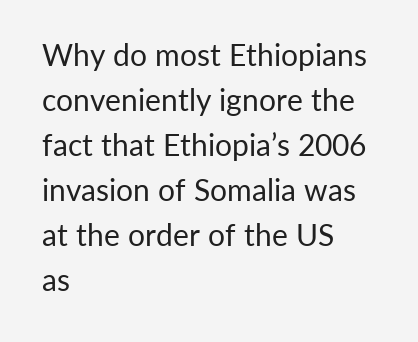Why do most Ethiopians conveniently ignore the fact that Ethiopia’s 2006 invasion of Somalia was at the order of the US as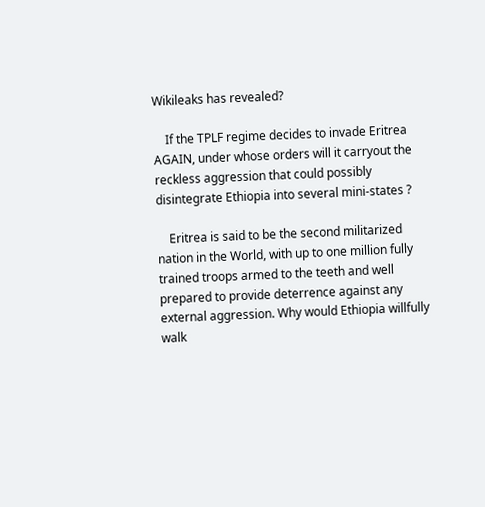Wikileaks has revealed?

    If the TPLF regime decides to invade Eritrea AGAIN, under whose orders will it carryout the reckless aggression that could possibly disintegrate Ethiopia into several mini-states ?

    Eritrea is said to be the second militarized nation in the World, with up to one million fully trained troops armed to the teeth and well prepared to provide deterrence against any external aggression. Why would Ethiopia willfully walk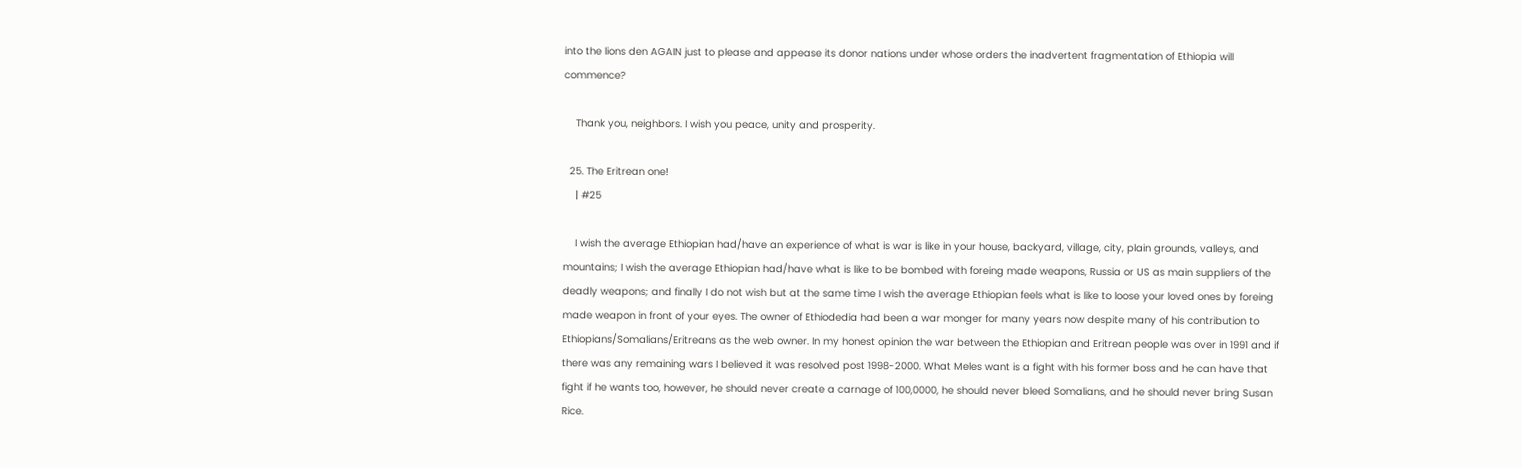into the lions den AGAIN just to please and appease its donor nations under whose orders the inadvertent fragmentation of Ethiopia will commence?

    Thank you, neighbors. I wish you peace, unity and prosperity.

  25. The Eritrean one!
    | #25

    I wish the average Ethiopian had/have an experience of what is war is like in your house, backyard, village, city, plain grounds, valleys, and mountains; I wish the average Ethiopian had/have what is like to be bombed with foreing made weapons, Russia or US as main suppliers of the deadly weapons; and finally I do not wish but at the same time I wish the average Ethiopian feels what is like to loose your loved ones by foreing made weapon in front of your eyes. The owner of Ethiodedia had been a war monger for many years now despite many of his contribution to Ethiopians/Somalians/Eritreans as the web owner. In my honest opinion the war between the Ethiopian and Eritrean people was over in 1991 and if there was any remaining wars I believed it was resolved post 1998-2000. What Meles want is a fight with his former boss and he can have that fight if he wants too, however, he should never create a carnage of 100,0000, he should never bleed Somalians, and he should never bring Susan Rice.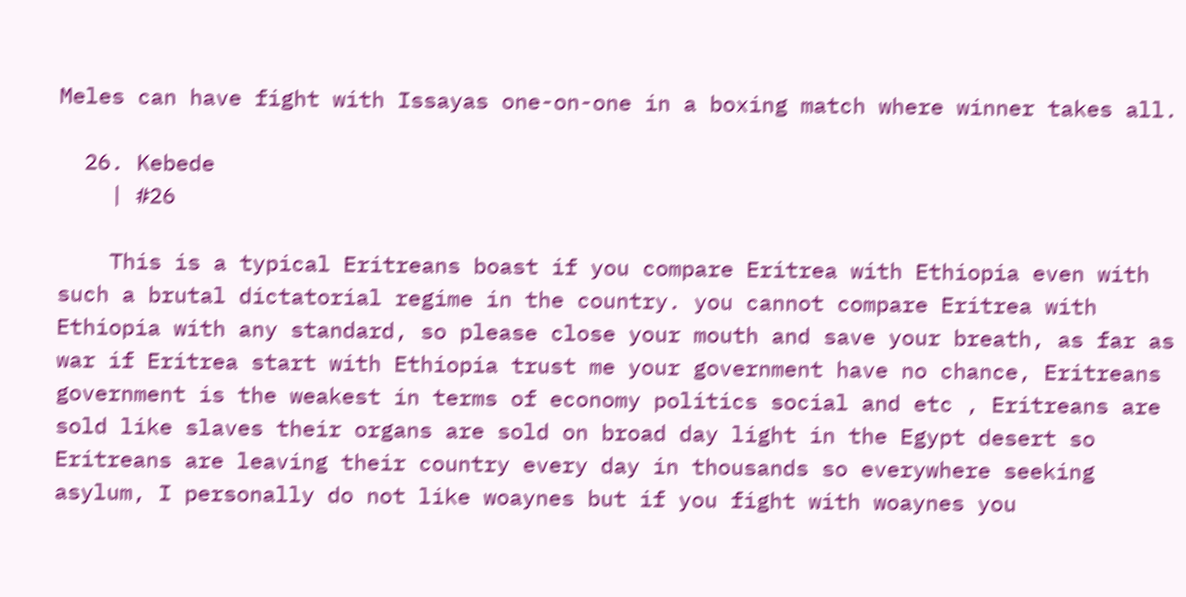Meles can have fight with Issayas one-on-one in a boxing match where winner takes all.

  26. Kebede
    | #26

    This is a typical Eritreans boast if you compare Eritrea with Ethiopia even with such a brutal dictatorial regime in the country. you cannot compare Eritrea with Ethiopia with any standard, so please close your mouth and save your breath, as far as war if Eritrea start with Ethiopia trust me your government have no chance, Eritreans government is the weakest in terms of economy politics social and etc , Eritreans are sold like slaves their organs are sold on broad day light in the Egypt desert so Eritreans are leaving their country every day in thousands so everywhere seeking asylum, I personally do not like woaynes but if you fight with woaynes you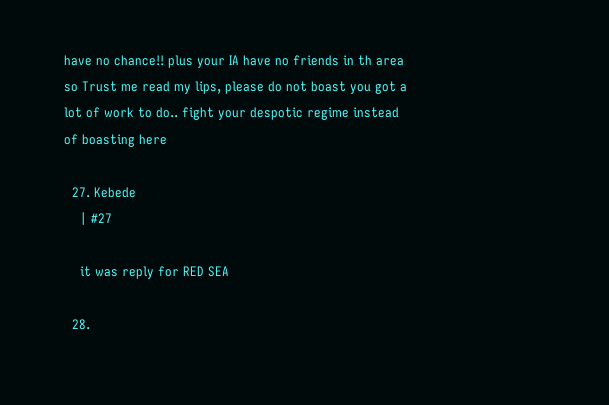have no chance!! plus your IA have no friends in th area so Trust me read my lips, please do not boast you got a lot of work to do.. fight your despotic regime instead of boasting here

  27. Kebede
    | #27

    it was reply for RED SEA

  28.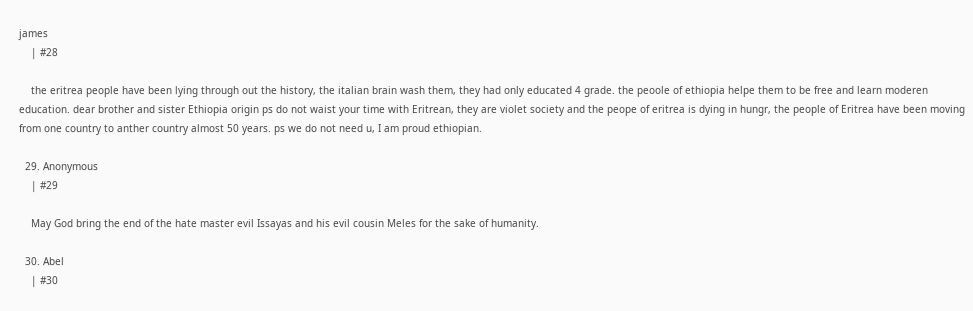james
    | #28

    the eritrea people have been lying through out the history, the italian brain wash them, they had only educated 4 grade. the peoole of ethiopia helpe them to be free and learn moderen education. dear brother and sister Ethiopia origin ps do not waist your time with Eritrean, they are violet society and the peope of eritrea is dying in hungr, the people of Eritrea have been moving from one country to anther country almost 50 years. ps we do not need u, I am proud ethiopian.

  29. Anonymous
    | #29

    May God bring the end of the hate master evil Issayas and his evil cousin Meles for the sake of humanity.

  30. Abel
    | #30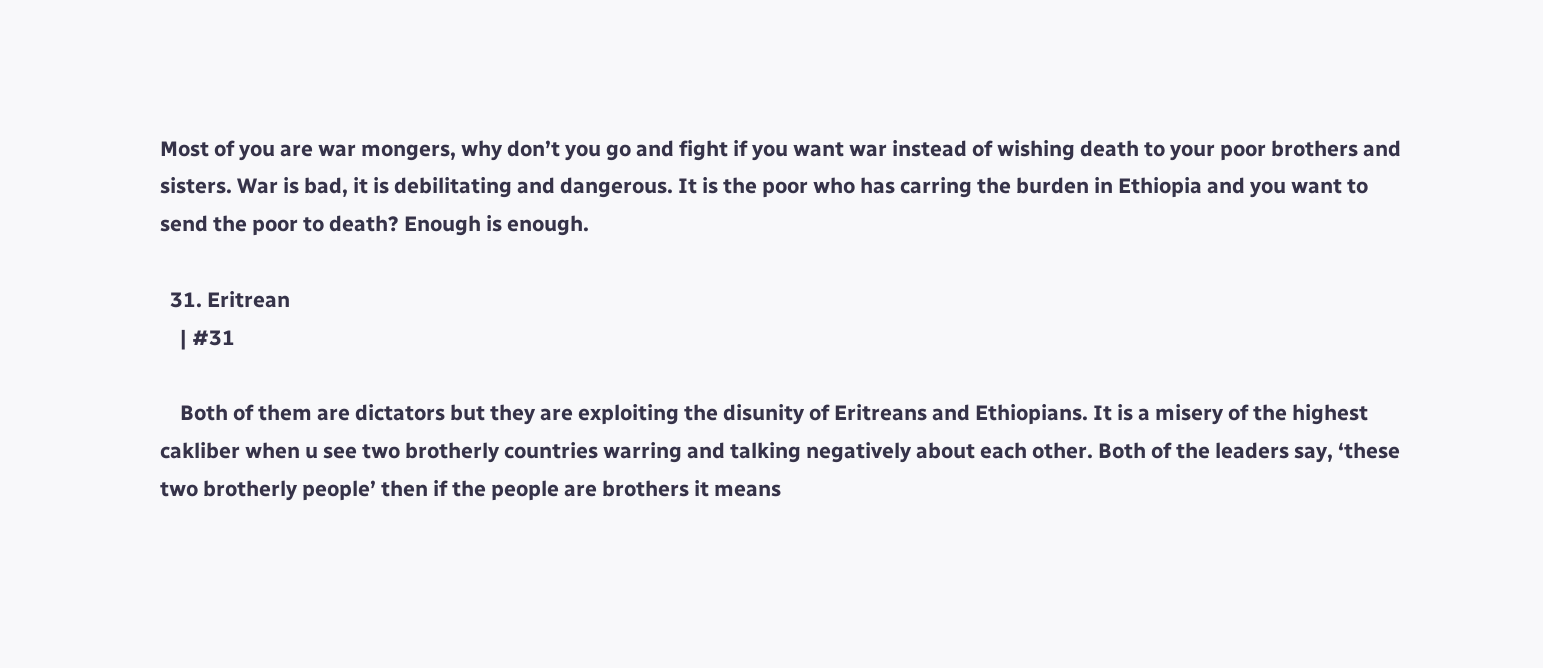Most of you are war mongers, why don’t you go and fight if you want war instead of wishing death to your poor brothers and sisters. War is bad, it is debilitating and dangerous. It is the poor who has carring the burden in Ethiopia and you want to send the poor to death? Enough is enough.

  31. Eritrean
    | #31

    Both of them are dictators but they are exploiting the disunity of Eritreans and Ethiopians. It is a misery of the highest cakliber when u see two brotherly countries warring and talking negatively about each other. Both of the leaders say, ‘these two brotherly people’ then if the people are brothers it means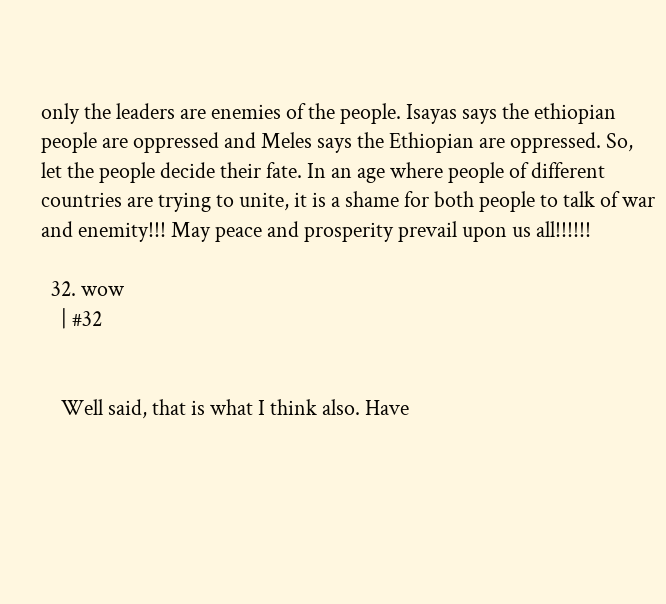only the leaders are enemies of the people. Isayas says the ethiopian people are oppressed and Meles says the Ethiopian are oppressed. So, let the people decide their fate. In an age where people of different countries are trying to unite, it is a shame for both people to talk of war and enemity!!! May peace and prosperity prevail upon us all!!!!!!

  32. wow
    | #32


    Well said, that is what I think also. Have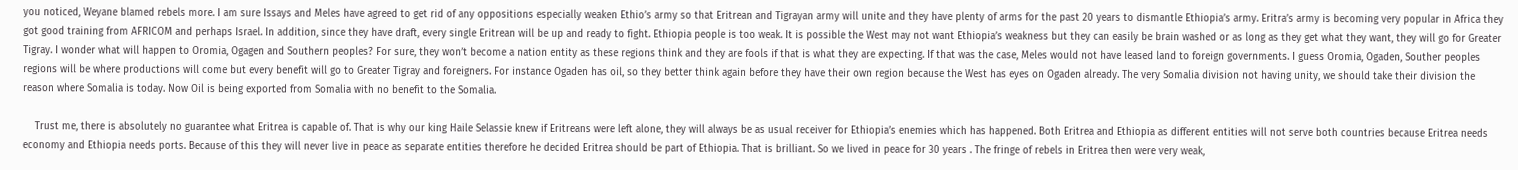you noticed, Weyane blamed rebels more. I am sure Issays and Meles have agreed to get rid of any oppositions especially weaken Ethio’s army so that Eritrean and Tigrayan army will unite and they have plenty of arms for the past 20 years to dismantle Ethiopia’s army. Eritra’s army is becoming very popular in Africa they got good training from AFRICOM and perhaps Israel. In addition, since they have draft, every single Eritrean will be up and ready to fight. Ethiopia people is too weak. It is possible the West may not want Ethiopia’s weakness but they can easily be brain washed or as long as they get what they want, they will go for Greater Tigray. I wonder what will happen to Oromia, Ogagen and Southern peoples? For sure, they won’t become a nation entity as these regions think and they are fools if that is what they are expecting. If that was the case, Meles would not have leased land to foreign governments. I guess Oromia, Ogaden, Souther peoples regions will be where productions will come but every benefit will go to Greater Tigray and foreigners. For instance Ogaden has oil, so they better think again before they have their own region because the West has eyes on Ogaden already. The very Somalia division not having unity, we should take their division the reason where Somalia is today. Now Oil is being exported from Somalia with no benefit to the Somalia.

    Trust me, there is absolutely no guarantee what Eritrea is capable of. That is why our king Haile Selassie knew if Eritreans were left alone, they will always be as usual receiver for Ethiopia’s enemies which has happened. Both Eritrea and Ethiopia as different entities will not serve both countries because Eritrea needs economy and Ethiopia needs ports. Because of this they will never live in peace as separate entities therefore he decided Eritrea should be part of Ethiopia. That is brilliant. So we lived in peace for 30 years . The fringe of rebels in Eritrea then were very weak,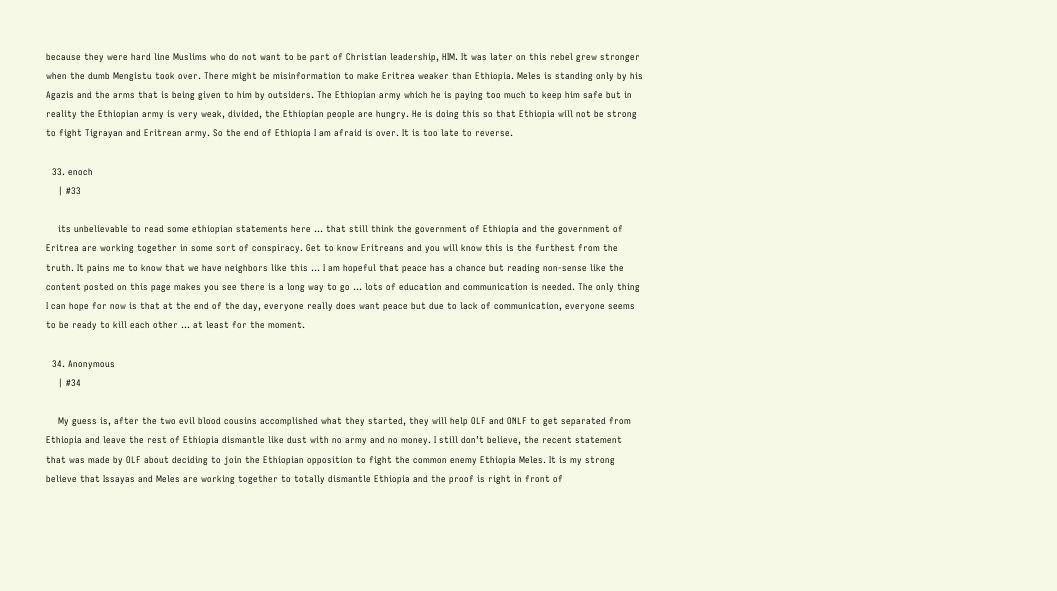because they were hard line Muslims who do not want to be part of Christian leadership, HIM. It was later on this rebel grew stronger when the dumb Mengistu took over. There might be misinformation to make Eritrea weaker than Ethiopia. Meles is standing only by his Agazis and the arms that is being given to him by outsiders. The Ethiopian army which he is paying too much to keep him safe but in reality the Ethiopian army is very weak, divided, the Ethiopian people are hungry. He is doing this so that Ethiopia will not be strong to fight Tigrayan and Eritrean army. So the end of Ethiopia I am afraid is over. It is too late to reverse.

  33. enoch
    | #33

    its unbelievable to read some ethiopian statements here … that still think the government of Ethiopia and the government of Eritrea are working together in some sort of conspiracy. Get to know Eritreans and you will know this is the furthest from the truth. It pains me to know that we have neighbors like this … I am hopeful that peace has a chance but reading non-sense like the content posted on this page makes you see there is a long way to go … lots of education and communication is needed. The only thing I can hope for now is that at the end of the day, everyone really does want peace but due to lack of communication, everyone seems to be ready to kill each other … at least for the moment.

  34. Anonymous
    | #34

    My guess is, after the two evil blood cousins accomplished what they started, they will help OLF and ONLF to get separated from Ethiopia and leave the rest of Ethiopia dismantle like dust with no army and no money. I still don’t believe, the recent statement that was made by OLF about deciding to join the Ethiopian opposition to fight the common enemy Ethiopia Meles. It is my strong believe that Issayas and Meles are working together to totally dismantle Ethiopia and the proof is right in front of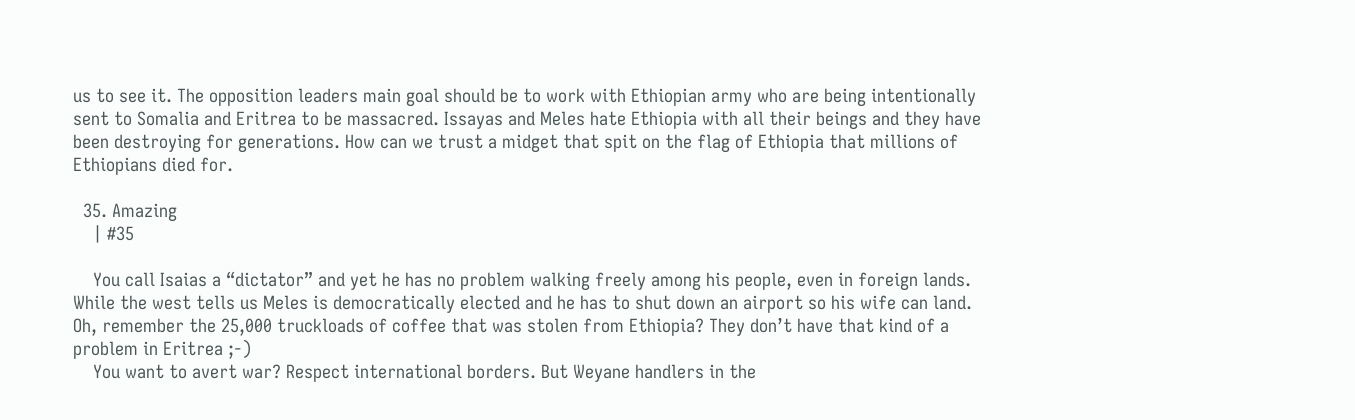us to see it. The opposition leaders main goal should be to work with Ethiopian army who are being intentionally sent to Somalia and Eritrea to be massacred. Issayas and Meles hate Ethiopia with all their beings and they have been destroying for generations. How can we trust a midget that spit on the flag of Ethiopia that millions of Ethiopians died for.

  35. Amazing
    | #35

    You call Isaias a “dictator” and yet he has no problem walking freely among his people, even in foreign lands. While the west tells us Meles is democratically elected and he has to shut down an airport so his wife can land. Oh, remember the 25,000 truckloads of coffee that was stolen from Ethiopia? They don’t have that kind of a problem in Eritrea ;-)
    You want to avert war? Respect international borders. But Weyane handlers in the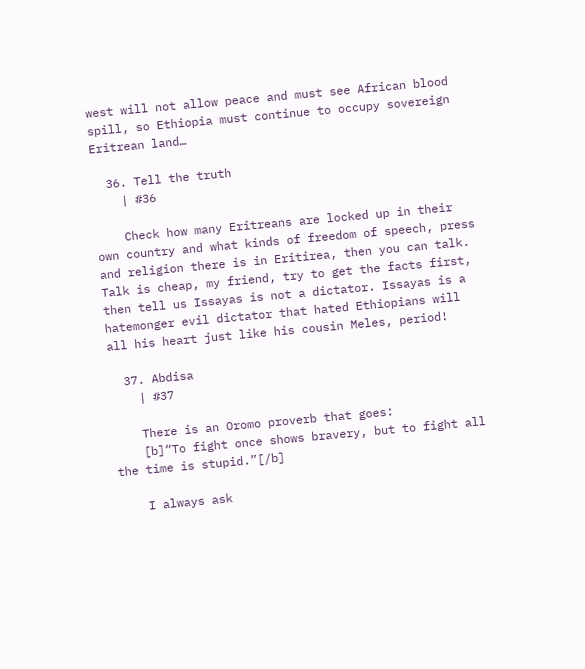west will not allow peace and must see African blood spill, so Ethiopia must continue to occupy sovereign Eritrean land…

  36. Tell the truth
    | #36

    Check how many Eritreans are locked up in their own country and what kinds of freedom of speech, press and religion there is in Eritirea, then you can talk. Talk is cheap, my friend, try to get the facts first, then tell us Issayas is not a dictator. Issayas is a hatemonger evil dictator that hated Ethiopians will all his heart just like his cousin Meles, period!

  37. Abdisa
    | #37

    There is an Oromo proverb that goes:
    [b]“To fight once shows bravery, but to fight all the time is stupid.”[/b]

    I always ask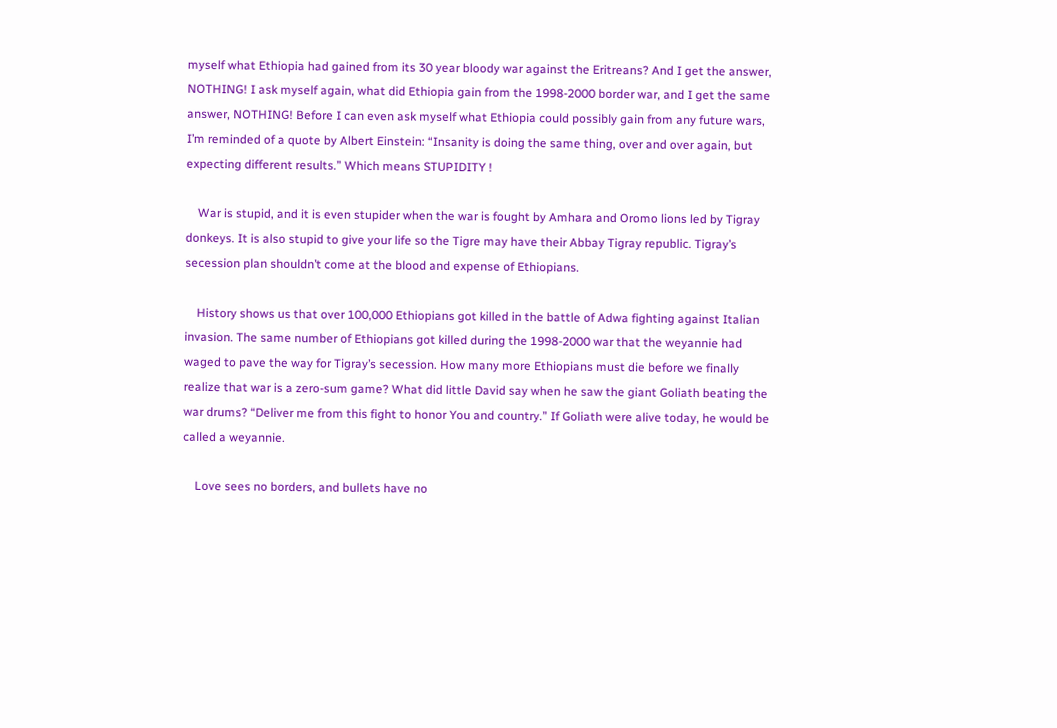myself what Ethiopia had gained from its 30 year bloody war against the Eritreans? And I get the answer, NOTHING! I ask myself again, what did Ethiopia gain from the 1998-2000 border war, and I get the same answer, NOTHING! Before I can even ask myself what Ethiopia could possibly gain from any future wars, I’m reminded of a quote by Albert Einstein: “Insanity is doing the same thing, over and over again, but expecting different results.” Which means STUPIDITY !

    War is stupid, and it is even stupider when the war is fought by Amhara and Oromo lions led by Tigray donkeys. It is also stupid to give your life so the Tigre may have their Abbay Tigray republic. Tigray’s secession plan shouldn’t come at the blood and expense of Ethiopians.

    History shows us that over 100,000 Ethiopians got killed in the battle of Adwa fighting against Italian invasion. The same number of Ethiopians got killed during the 1998-2000 war that the weyannie had waged to pave the way for Tigray’s secession. How many more Ethiopians must die before we finally realize that war is a zero-sum game? What did little David say when he saw the giant Goliath beating the war drums? “Deliver me from this fight to honor You and country.” If Goliath were alive today, he would be called a weyannie.

    Love sees no borders, and bullets have no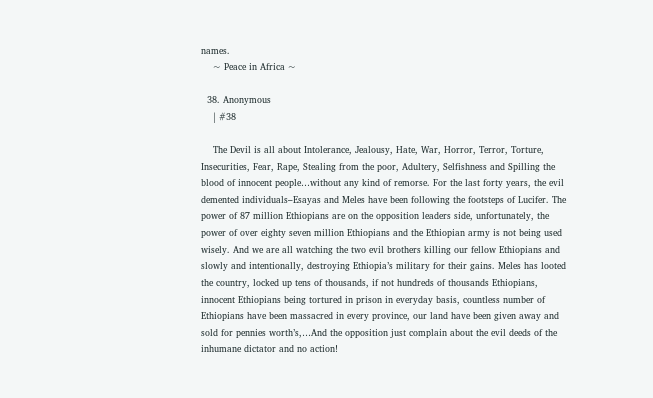names.
    ~ Peace in Africa ~

  38. Anonymous
    | #38

    The Devil is all about Intolerance, Jealousy, Hate, War, Horror, Terror, Torture, Insecurities, Fear, Rape, Stealing from the poor, Adultery, Selfishness and Spilling the blood of innocent people…without any kind of remorse. For the last forty years, the evil demented individuals–Esayas and Meles have been following the footsteps of Lucifer. The power of 87 million Ethiopians are on the opposition leaders side, unfortunately, the power of over eighty seven million Ethiopians and the Ethiopian army is not being used wisely. And we are all watching the two evil brothers killing our fellow Ethiopians and slowly and intentionally, destroying Ethiopia’s military for their gains. Meles has looted the country, locked up tens of thousands, if not hundreds of thousands Ethiopians, innocent Ethiopians being tortured in prison in everyday basis, countless number of Ethiopians have been massacred in every province, our land have been given away and sold for pennies worth’s,…And the opposition just complain about the evil deeds of the inhumane dictator and no action!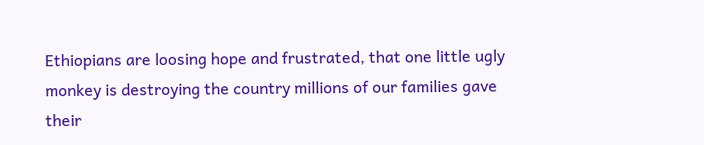Ethiopians are loosing hope and frustrated, that one little ugly monkey is destroying the country millions of our families gave their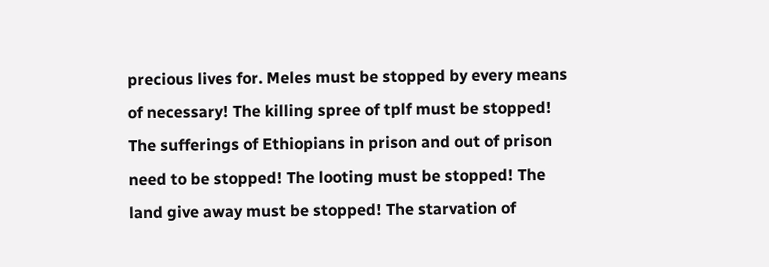precious lives for. Meles must be stopped by every means of necessary! The killing spree of tplf must be stopped! The sufferings of Ethiopians in prison and out of prison need to be stopped! The looting must be stopped! The land give away must be stopped! The starvation of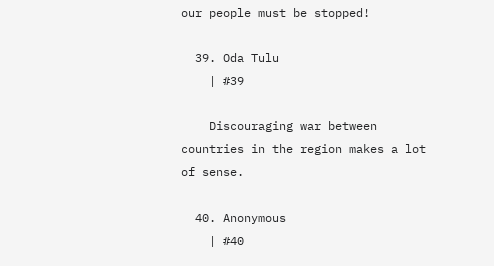our people must be stopped!

  39. Oda Tulu
    | #39

    Discouraging war between countries in the region makes a lot of sense.

  40. Anonymous
    | #40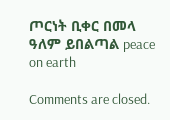ጦርነት ቢቀር በመላ ዓለም ይበልጣል peace on earth

Comments are closed.